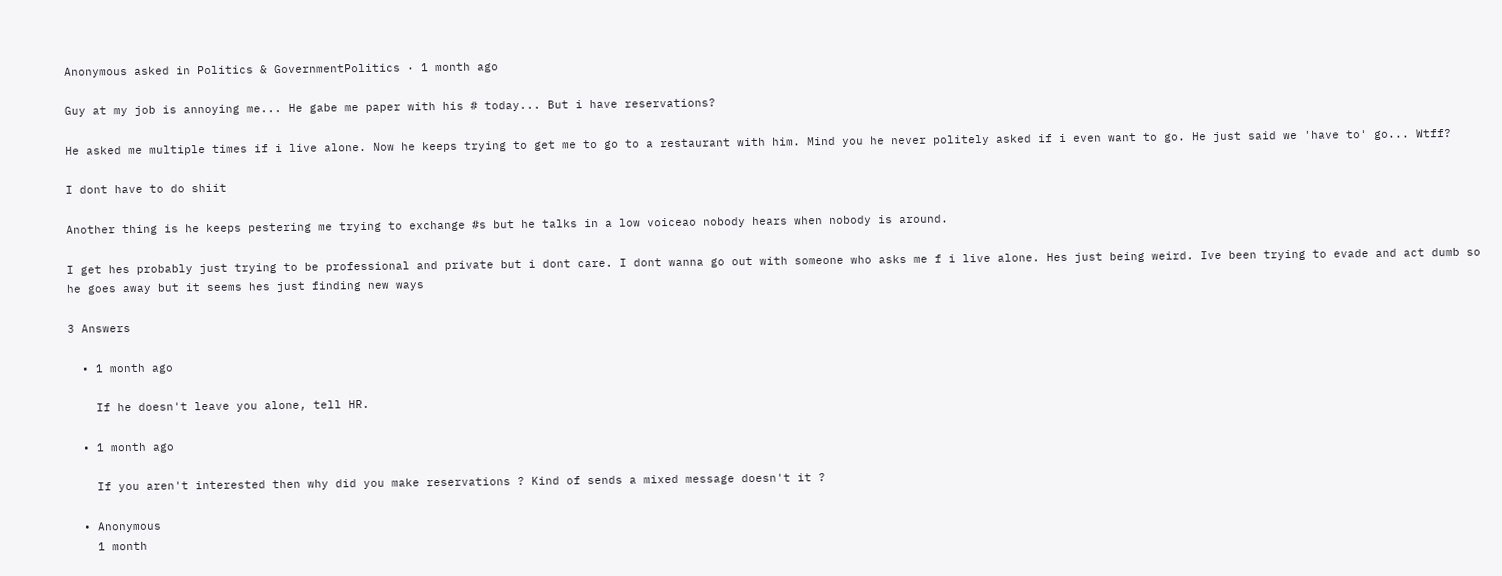Anonymous asked in Politics & GovernmentPolitics · 1 month ago

Guy at my job is annoying me... He gabe me paper with his # today... But i have reservations?

He asked me multiple times if i live alone. Now he keeps trying to get me to go to a restaurant with him. Mind you he never politely asked if i even want to go. He just said we 'have to' go... Wtff?

I dont have to do shiit

Another thing is he keeps pestering me trying to exchange #s but he talks in a low voiceao nobody hears when nobody is around.

I get hes probably just trying to be professional and private but i dont care. I dont wanna go out with someone who asks me f i live alone. Hes just being weird. Ive been trying to evade and act dumb so he goes away but it seems hes just finding new ways

3 Answers

  • 1 month ago

    If he doesn't leave you alone, tell HR.

  • 1 month ago

    If you aren't interested then why did you make reservations ? Kind of sends a mixed message doesn't it ?

  • Anonymous
    1 month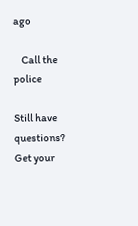ago

    Call the police

Still have questions? Get your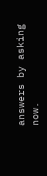answers by asking now.